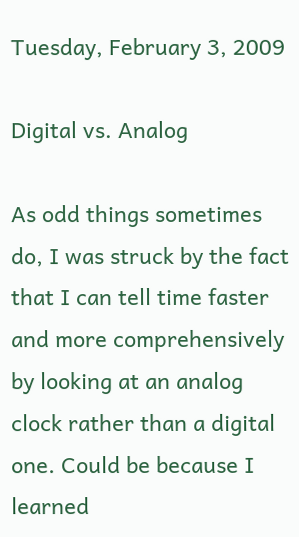Tuesday, February 3, 2009

Digital vs. Analog

As odd things sometimes do, I was struck by the fact that I can tell time faster and more comprehensively by looking at an analog clock rather than a digital one. Could be because I learned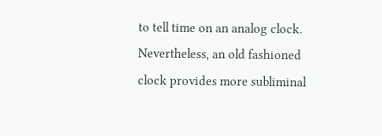to tell time on an analog clock. Nevertheless, an old fashioned clock provides more subliminal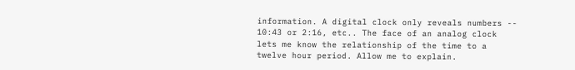information. A digital clock only reveals numbers -- 10:43 or 2:16, etc.. The face of an analog clock lets me know the relationship of the time to a twelve hour period. Allow me to explain.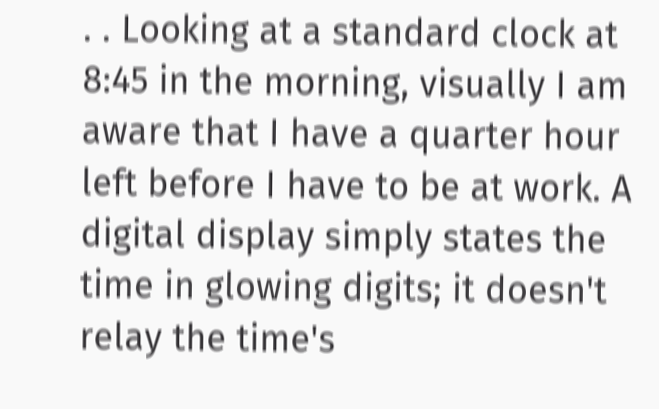. . Looking at a standard clock at 8:45 in the morning, visually I am aware that I have a quarter hour left before I have to be at work. A digital display simply states the time in glowing digits; it doesn't relay the time's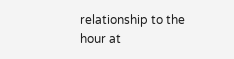relationship to the hour at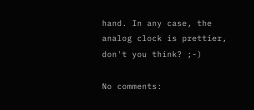hand. In any case, the analog clock is prettier, don't you think? ;-)

No comments: